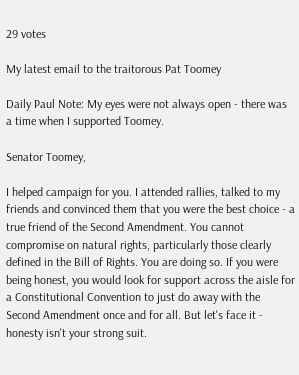29 votes

My latest email to the traitorous Pat Toomey

Daily Paul Note: My eyes were not always open - there was a time when I supported Toomey.

Senator Toomey,

I helped campaign for you. I attended rallies, talked to my friends and convinced them that you were the best choice - a true friend of the Second Amendment. You cannot compromise on natural rights, particularly those clearly defined in the Bill of Rights. You are doing so. If you were being honest, you would look for support across the aisle for a Constitutional Convention to just do away with the Second Amendment once and for all. But let's face it - honesty isn't your strong suit.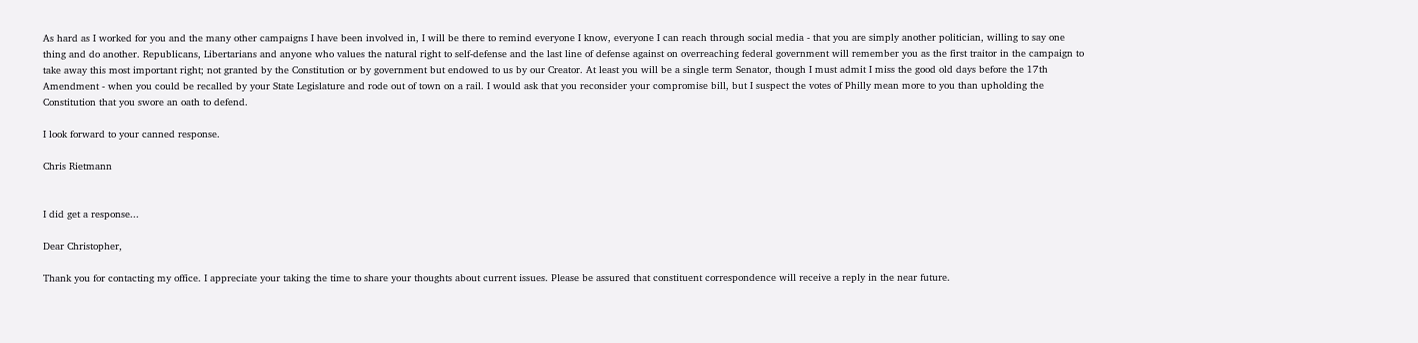As hard as I worked for you and the many other campaigns I have been involved in, I will be there to remind everyone I know, everyone I can reach through social media - that you are simply another politician, willing to say one thing and do another. Republicans, Libertarians and anyone who values the natural right to self-defense and the last line of defense against on overreaching federal government will remember you as the first traitor in the campaign to take away this most important right; not granted by the Constitution or by government but endowed to us by our Creator. At least you will be a single term Senator, though I must admit I miss the good old days before the 17th Amendment - when you could be recalled by your State Legislature and rode out of town on a rail. I would ask that you reconsider your compromise bill, but I suspect the votes of Philly mean more to you than upholding the Constitution that you swore an oath to defend.

I look forward to your canned response.

Chris Rietmann


I did get a response...

Dear Christopher,

Thank you for contacting my office. I appreciate your taking the time to share your thoughts about current issues. Please be assured that constituent correspondence will receive a reply in the near future.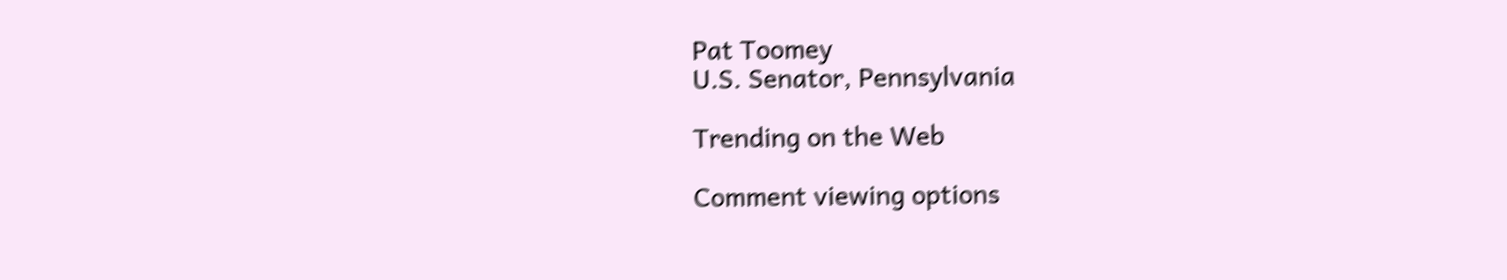Pat Toomey
U.S. Senator, Pennsylvania

Trending on the Web

Comment viewing options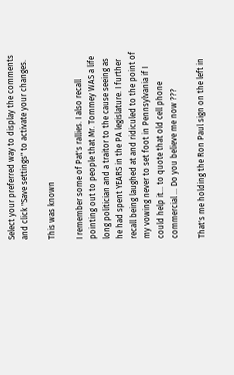Select your preferred way to display the comments and click "Save settings" to activate your changes.

This was known

I remember some of Pat's rallies. I also recall pointing out to people that Mr. Tommey WAS a life long politician and a traitor to the cause seeing as he had spent YEARS in the PA legislature. I further recall being laughed at and ridiculed to the point of my vowing never to set foot in Pennsylvania if I could help it... to quote that old cell phone commercial ... Do you believe me now ???

That's me holding the Ron Paul sign on the left in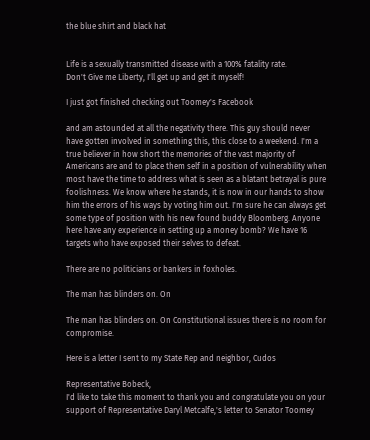the blue shirt and black hat


Life is a sexually transmitted disease with a 100% fatality rate.
Don't Give me Liberty, I'll get up and get it myself!

I just got finished checking out Toomey's Facebook

and am astounded at all the negativity there. This guy should never have gotten involved in something this, this close to a weekend. I'm a true believer in how short the memories of the vast majority of Americans are and to place them self in a position of vulnerability when most have the time to address what is seen as a blatant betrayal is pure foolishness. We know where he stands, it is now in our hands to show him the errors of his ways by voting him out. I'm sure he can always get some type of position with his new found buddy Bloomberg. Anyone here have any experience in setting up a money bomb? We have 16 targets who have exposed their selves to defeat.

There are no politicians or bankers in foxholes.

The man has blinders on. On

The man has blinders on. On Constitutional issues there is no room for compromise.

Here is a letter I sent to my State Rep and neighbor, Cudos

Representative Bobeck,
I'd like to take this moment to thank you and congratulate you on your support of Representative Daryl Metcalfe,'s letter to Senator Toomey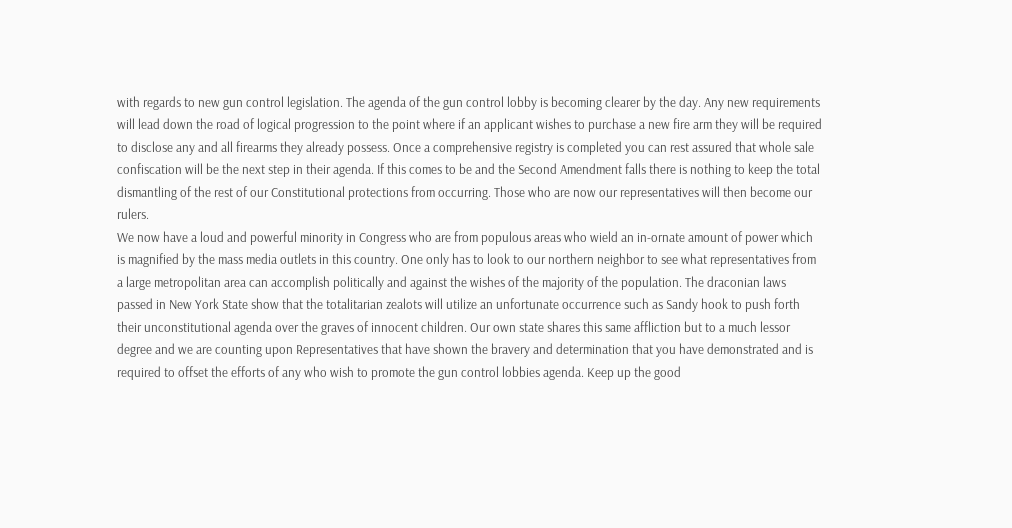with regards to new gun control legislation. The agenda of the gun control lobby is becoming clearer by the day. Any new requirements will lead down the road of logical progression to the point where if an applicant wishes to purchase a new fire arm they will be required to disclose any and all firearms they already possess. Once a comprehensive registry is completed you can rest assured that whole sale confiscation will be the next step in their agenda. If this comes to be and the Second Amendment falls there is nothing to keep the total dismantling of the rest of our Constitutional protections from occurring. Those who are now our representatives will then become our rulers.
We now have a loud and powerful minority in Congress who are from populous areas who wield an in-ornate amount of power which is magnified by the mass media outlets in this country. One only has to look to our northern neighbor to see what representatives from a large metropolitan area can accomplish politically and against the wishes of the majority of the population. The draconian laws passed in New York State show that the totalitarian zealots will utilize an unfortunate occurrence such as Sandy hook to push forth their unconstitutional agenda over the graves of innocent children. Our own state shares this same affliction but to a much lessor degree and we are counting upon Representatives that have shown the bravery and determination that you have demonstrated and is required to offset the efforts of any who wish to promote the gun control lobbies agenda. Keep up the good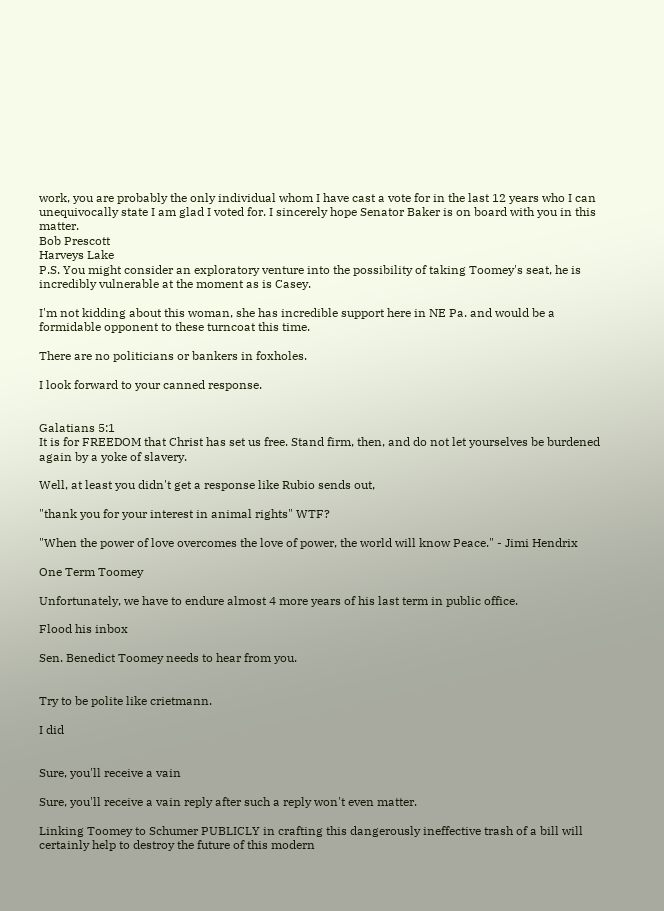work, you are probably the only individual whom I have cast a vote for in the last 12 years who I can unequivocally state I am glad I voted for. I sincerely hope Senator Baker is on board with you in this matter.
Bob Prescott
Harveys Lake
P.S. You might consider an exploratory venture into the possibility of taking Toomey's seat, he is incredibly vulnerable at the moment as is Casey.

I'm not kidding about this woman, she has incredible support here in NE Pa. and would be a formidable opponent to these turncoat this time.

There are no politicians or bankers in foxholes.

I look forward to your canned response.


Galatians 5:1
It is for FREEDOM that Christ has set us free. Stand firm, then, and do not let yourselves be burdened again by a yoke of slavery.

Well, at least you didn't get a response like Rubio sends out,

"thank you for your interest in animal rights" WTF?

"When the power of love overcomes the love of power, the world will know Peace." - Jimi Hendrix

One Term Toomey

Unfortunately, we have to endure almost 4 more years of his last term in public office.

Flood his inbox

Sen. Benedict Toomey needs to hear from you.


Try to be polite like crietmann.

I did


Sure, you'll receive a vain

Sure, you'll receive a vain reply after such a reply won't even matter.

Linking Toomey to Schumer PUBLICLY in crafting this dangerously ineffective trash of a bill will certainly help to destroy the future of this modern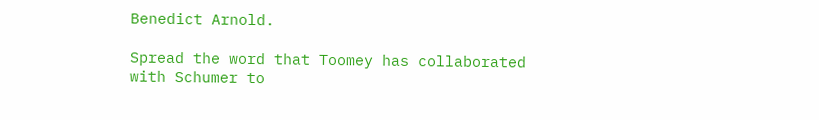Benedict Arnold.

Spread the word that Toomey has collaborated with Schumer to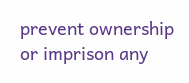prevent ownership or imprison any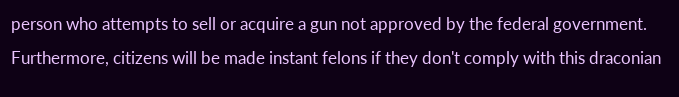person who attempts to sell or acquire a gun not approved by the federal government. Furthermore, citizens will be made instant felons if they don't comply with this draconian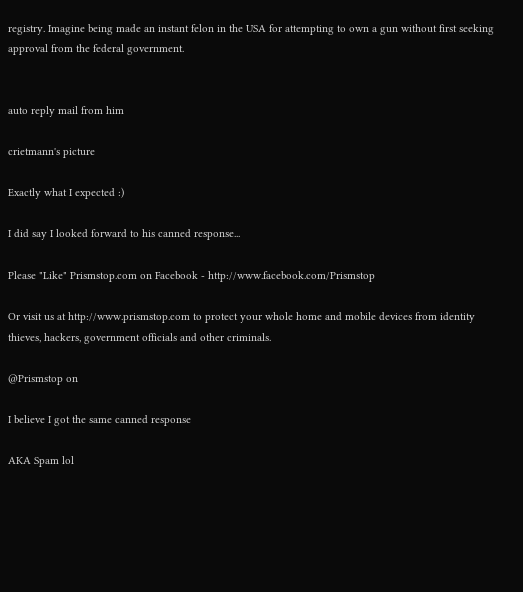registry. Imagine being made an instant felon in the USA for attempting to own a gun without first seeking approval from the federal government.


auto reply mail from him

crietmann's picture

Exactly what I expected :)

I did say I looked forward to his canned response...

Please "Like" Prismstop.com on Facebook - http://www.facebook.com/Prismstop

Or visit us at http://www.prismstop.com to protect your whole home and mobile devices from identity thieves, hackers, government officials and other criminals.

@Prismstop on

I believe I got the same canned response

AKA Spam lol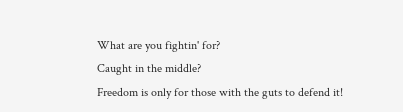What are you fightin' for?
Caught in the middle?
Freedom is only for those with the guts to defend it!